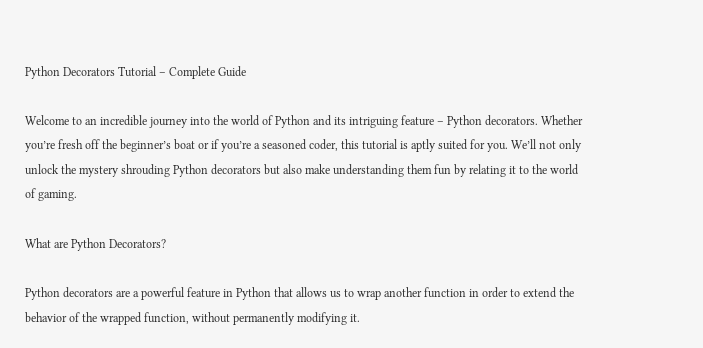Python Decorators Tutorial – Complete Guide

Welcome to an incredible journey into the world of Python and its intriguing feature – Python decorators. Whether you’re fresh off the beginner’s boat or if you’re a seasoned coder, this tutorial is aptly suited for you. We’ll not only unlock the mystery shrouding Python decorators but also make understanding them fun by relating it to the world of gaming.

What are Python Decorators?

Python decorators are a powerful feature in Python that allows us to wrap another function in order to extend the behavior of the wrapped function, without permanently modifying it.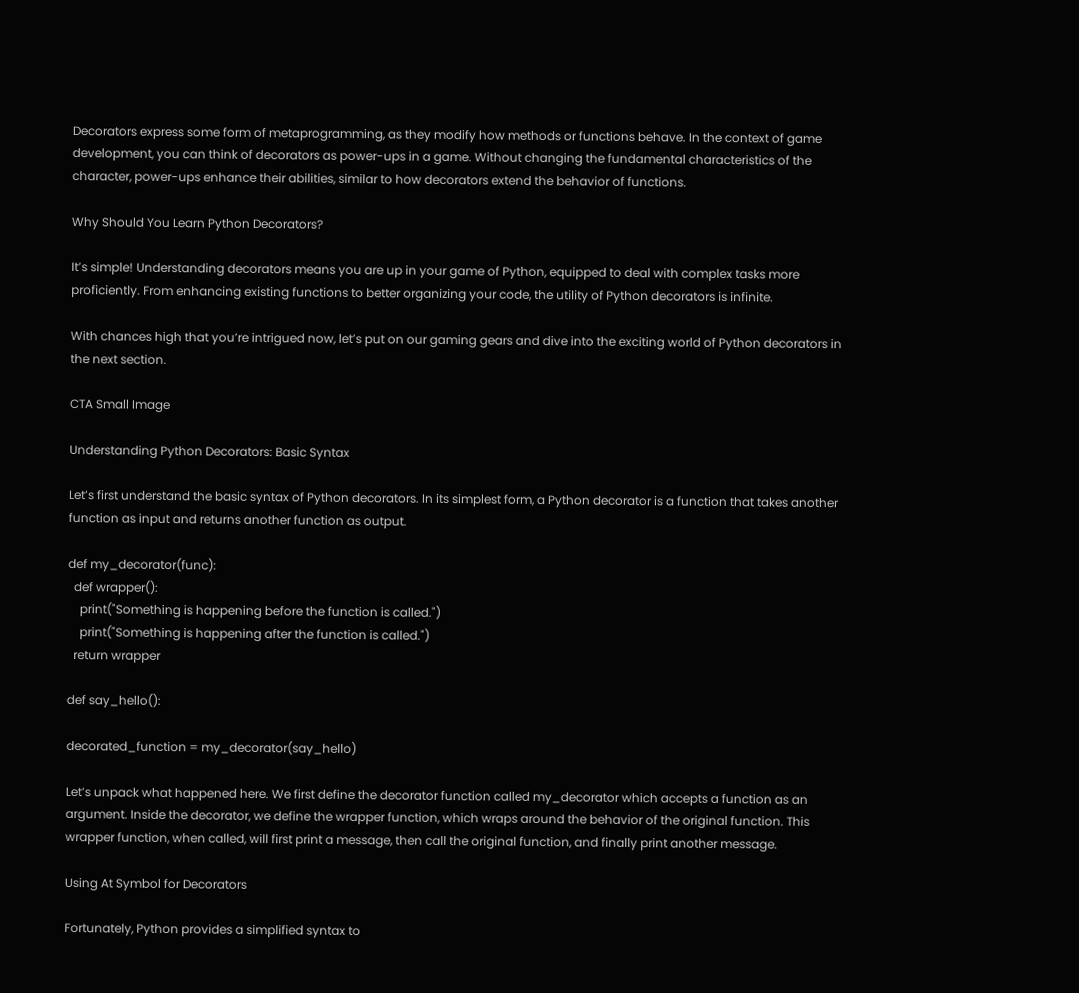Decorators express some form of metaprogramming, as they modify how methods or functions behave. In the context of game development, you can think of decorators as power-ups in a game. Without changing the fundamental characteristics of the character, power-ups enhance their abilities, similar to how decorators extend the behavior of functions.

Why Should You Learn Python Decorators?

It’s simple! Understanding decorators means you are up in your game of Python, equipped to deal with complex tasks more proficiently. From enhancing existing functions to better organizing your code, the utility of Python decorators is infinite.

With chances high that you’re intrigued now, let’s put on our gaming gears and dive into the exciting world of Python decorators in the next section.

CTA Small Image

Understanding Python Decorators: Basic Syntax

Let’s first understand the basic syntax of Python decorators. In its simplest form, a Python decorator is a function that takes another function as input and returns another function as output.

def my_decorator(func):
  def wrapper():
    print("Something is happening before the function is called.")
    print("Something is happening after the function is called.")
  return wrapper

def say_hello():

decorated_function = my_decorator(say_hello)

Let’s unpack what happened here. We first define the decorator function called my_decorator which accepts a function as an argument. Inside the decorator, we define the wrapper function, which wraps around the behavior of the original function. This wrapper function, when called, will first print a message, then call the original function, and finally print another message.

Using At Symbol for Decorators

Fortunately, Python provides a simplified syntax to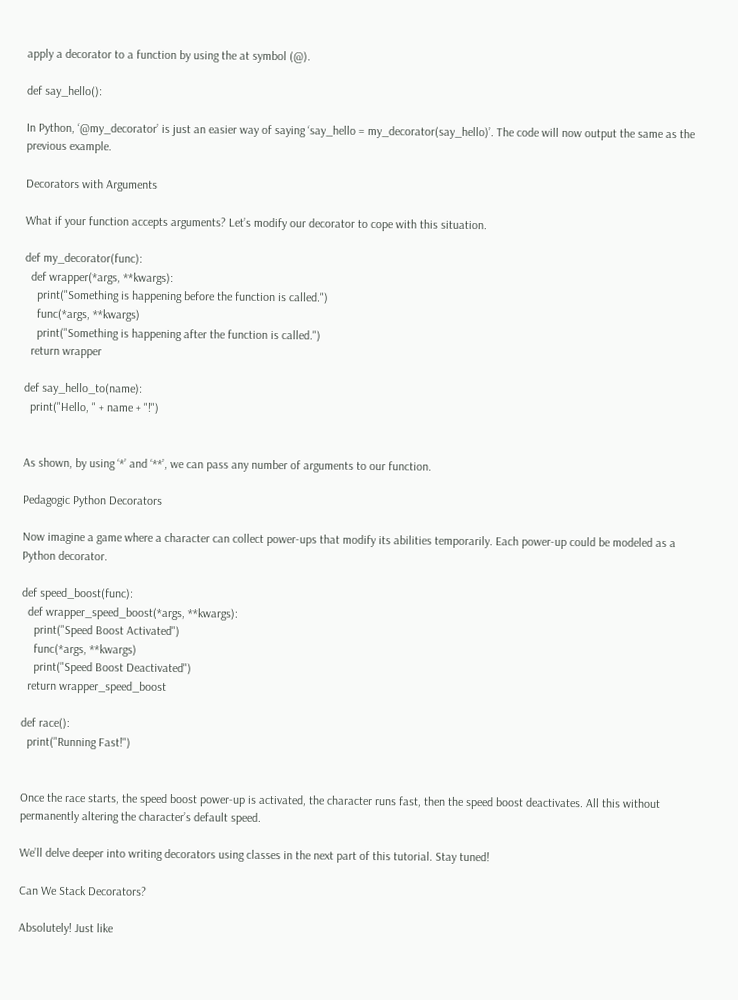apply a decorator to a function by using the at symbol (@).

def say_hello():

In Python, ‘@my_decorator’ is just an easier way of saying ‘say_hello = my_decorator(say_hello)’. The code will now output the same as the previous example.

Decorators with Arguments

What if your function accepts arguments? Let’s modify our decorator to cope with this situation.

def my_decorator(func):
  def wrapper(*args, **kwargs):
    print("Something is happening before the function is called.")
    func(*args, **kwargs)
    print("Something is happening after the function is called.")
  return wrapper

def say_hello_to(name):
  print("Hello, " + name + "!")


As shown, by using ‘*’ and ‘**’, we can pass any number of arguments to our function.

Pedagogic Python Decorators

Now imagine a game where a character can collect power-ups that modify its abilities temporarily. Each power-up could be modeled as a Python decorator.

def speed_boost(func):
  def wrapper_speed_boost(*args, **kwargs):
    print("Speed Boost Activated")
    func(*args, **kwargs)
    print("Speed Boost Deactivated")
  return wrapper_speed_boost

def race():
  print("Running Fast!")


Once the race starts, the speed boost power-up is activated, the character runs fast, then the speed boost deactivates. All this without permanently altering the character’s default speed.

We’ll delve deeper into writing decorators using classes in the next part of this tutorial. Stay tuned!

Can We Stack Decorators?

Absolutely! Just like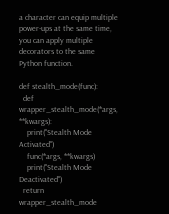a character can equip multiple power-ups at the same time, you can apply multiple decorators to the same Python function.

def stealth_mode(func):
  def wrapper_stealth_mode(*args, **kwargs):
    print("Stealth Mode Activated")
    func(*args, **kwargs)
    print("Stealth Mode Deactivated")
  return wrapper_stealth_mode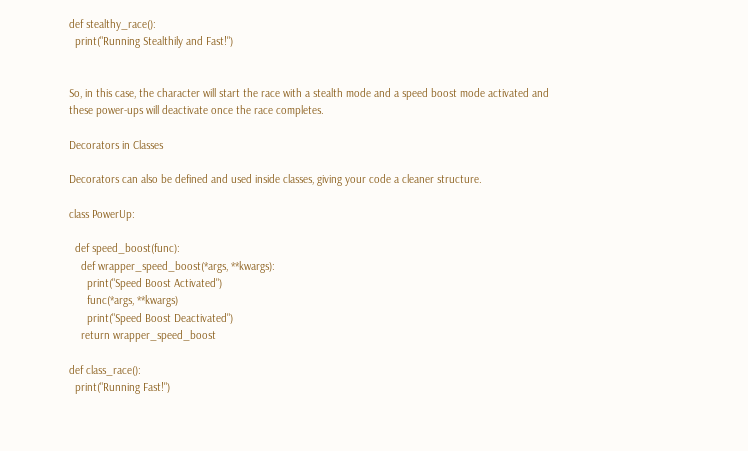def stealthy_race():
  print("Running Stealthily and Fast!")


So, in this case, the character will start the race with a stealth mode and a speed boost mode activated and these power-ups will deactivate once the race completes.

Decorators in Classes

Decorators can also be defined and used inside classes, giving your code a cleaner structure.

class PowerUp:

  def speed_boost(func):
    def wrapper_speed_boost(*args, **kwargs):
      print("Speed Boost Activated")
      func(*args, **kwargs)
      print("Speed Boost Deactivated")
    return wrapper_speed_boost

def class_race():
  print("Running Fast!")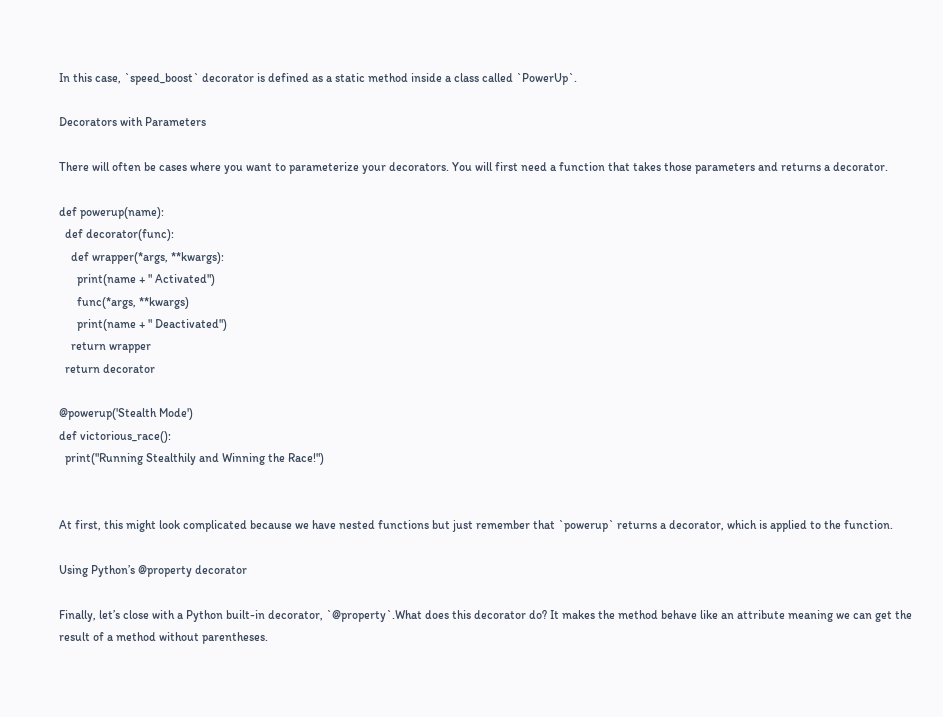In this case, `speed_boost` decorator is defined as a static method inside a class called `PowerUp`.

Decorators with Parameters

There will often be cases where you want to parameterize your decorators. You will first need a function that takes those parameters and returns a decorator.

def powerup(name):
  def decorator(func):
    def wrapper(*args, **kwargs):
      print(name + " Activated")
      func(*args, **kwargs)
      print(name + " Deactivated")
    return wrapper
  return decorator

@powerup('Stealth Mode')
def victorious_race():
  print("Running Stealthily and Winning the Race!")


At first, this might look complicated because we have nested functions but just remember that `powerup` returns a decorator, which is applied to the function.

Using Python’s @property decorator

Finally, let’s close with a Python built-in decorator, `@property`.What does this decorator do? It makes the method behave like an attribute meaning we can get the result of a method without parentheses.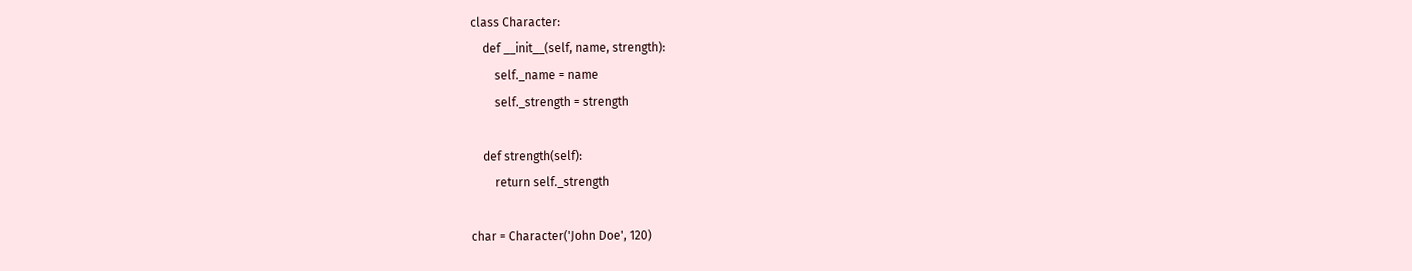class Character:
    def __init__(self, name, strength):
        self._name = name
        self._strength = strength

    def strength(self):
        return self._strength

char = Character('John Doe', 120)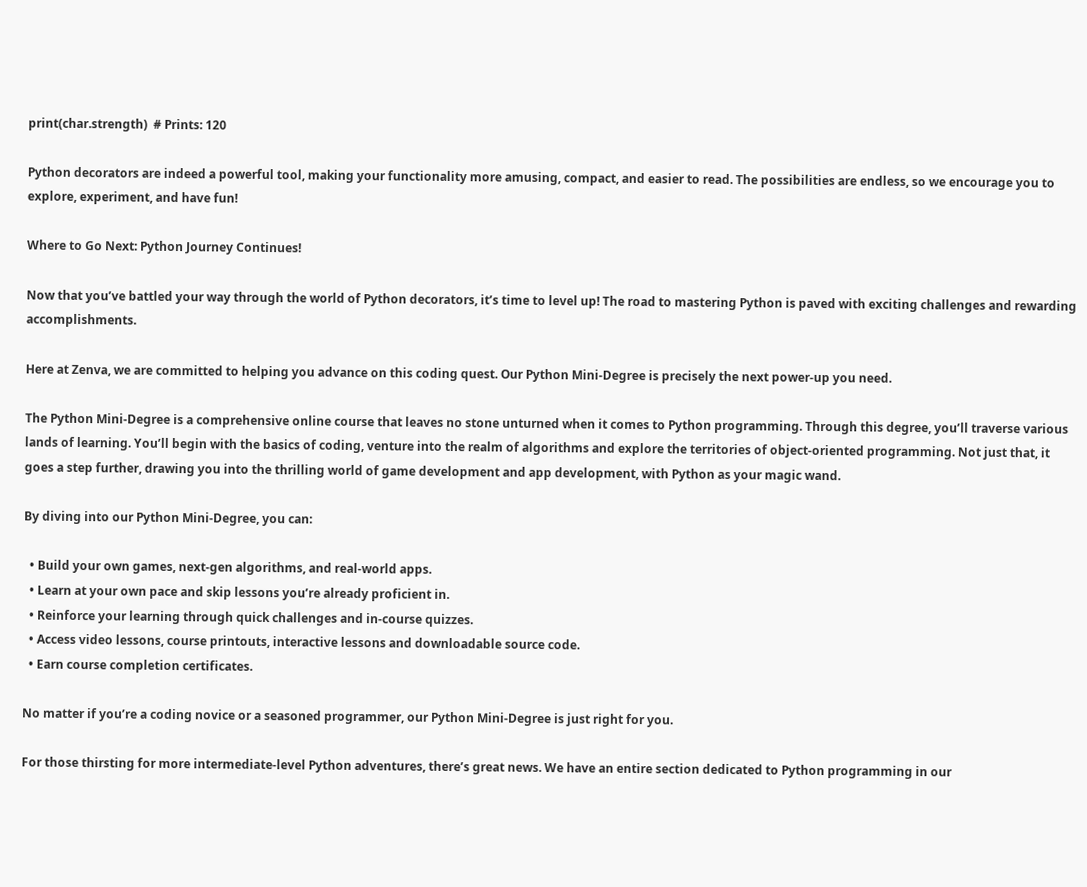print(char.strength)  # Prints: 120

Python decorators are indeed a powerful tool, making your functionality more amusing, compact, and easier to read. The possibilities are endless, so we encourage you to explore, experiment, and have fun!

Where to Go Next: Python Journey Continues!

Now that you’ve battled your way through the world of Python decorators, it’s time to level up! The road to mastering Python is paved with exciting challenges and rewarding accomplishments.

Here at Zenva, we are committed to helping you advance on this coding quest. Our Python Mini-Degree is precisely the next power-up you need.

The Python Mini-Degree is a comprehensive online course that leaves no stone unturned when it comes to Python programming. Through this degree, you’ll traverse various lands of learning. You’ll begin with the basics of coding, venture into the realm of algorithms and explore the territories of object-oriented programming. Not just that, it goes a step further, drawing you into the thrilling world of game development and app development, with Python as your magic wand.

By diving into our Python Mini-Degree, you can:

  • Build your own games, next-gen algorithms, and real-world apps.
  • Learn at your own pace and skip lessons you’re already proficient in.
  • Reinforce your learning through quick challenges and in-course quizzes.
  • Access video lessons, course printouts, interactive lessons and downloadable source code.
  • Earn course completion certificates.

No matter if you’re a coding novice or a seasoned programmer, our Python Mini-Degree is just right for you.

For those thirsting for more intermediate-level Python adventures, there’s great news. We have an entire section dedicated to Python programming in our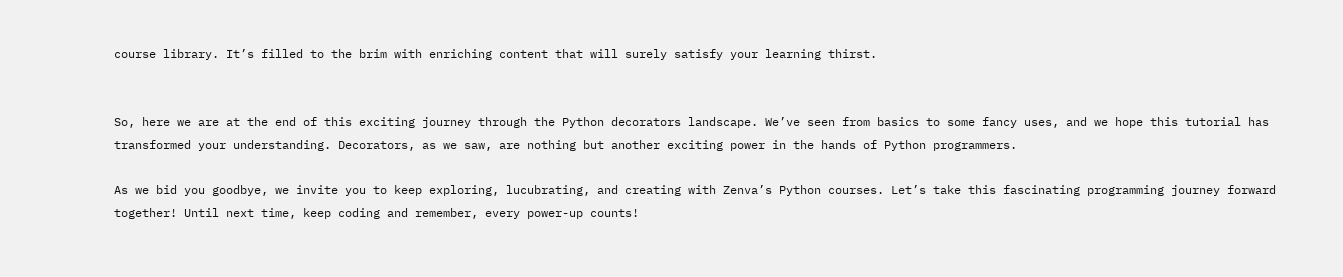course library. It’s filled to the brim with enriching content that will surely satisfy your learning thirst.


So, here we are at the end of this exciting journey through the Python decorators landscape. We’ve seen from basics to some fancy uses, and we hope this tutorial has transformed your understanding. Decorators, as we saw, are nothing but another exciting power in the hands of Python programmers.

As we bid you goodbye, we invite you to keep exploring, lucubrating, and creating with Zenva’s Python courses. Let’s take this fascinating programming journey forward together! Until next time, keep coding and remember, every power-up counts!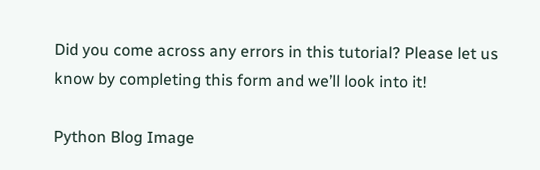Did you come across any errors in this tutorial? Please let us know by completing this form and we’ll look into it!

Python Blog Image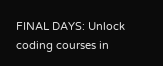FINAL DAYS: Unlock coding courses in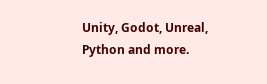Unity, Godot, Unreal, Python and more.